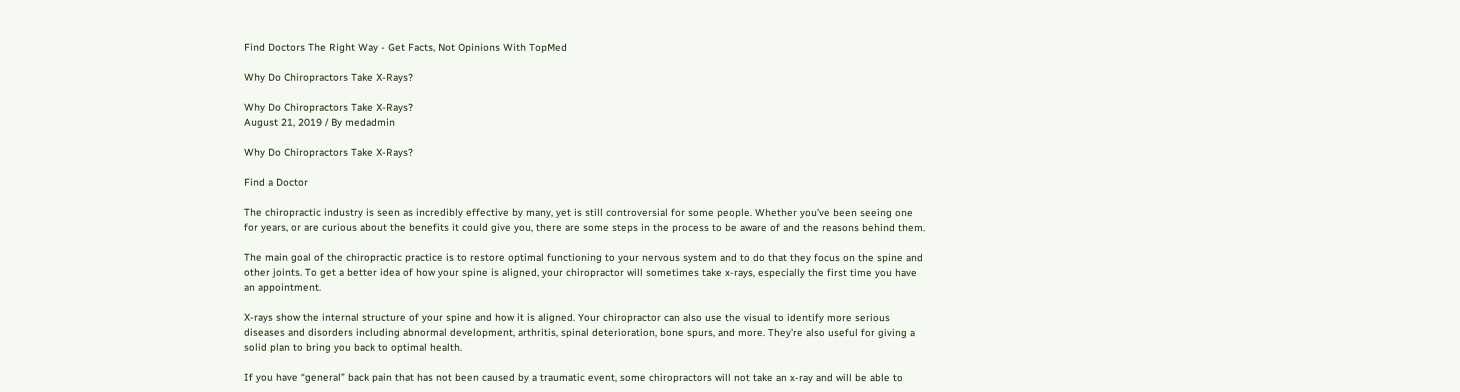Find Doctors The Right Way - Get Facts, Not Opinions With TopMed

Why Do Chiropractors Take X-Rays?

Why Do Chiropractors Take X-Rays?
August 21, 2019 / By medadmin

Why Do Chiropractors Take X-Rays?

Find a Doctor

The chiropractic industry is seen as incredibly effective by many, yet is still controversial for some people. Whether you’ve been seeing one for years, or are curious about the benefits it could give you, there are some steps in the process to be aware of and the reasons behind them.

The main goal of the chiropractic practice is to restore optimal functioning to your nervous system and to do that they focus on the spine and other joints. To get a better idea of how your spine is aligned, your chiropractor will sometimes take x-rays, especially the first time you have an appointment.

X-rays show the internal structure of your spine and how it is aligned. Your chiropractor can also use the visual to identify more serious diseases and disorders including abnormal development, arthritis, spinal deterioration, bone spurs, and more. They’re also useful for giving a solid plan to bring you back to optimal health.

If you have “general” back pain that has not been caused by a traumatic event, some chiropractors will not take an x-ray and will be able to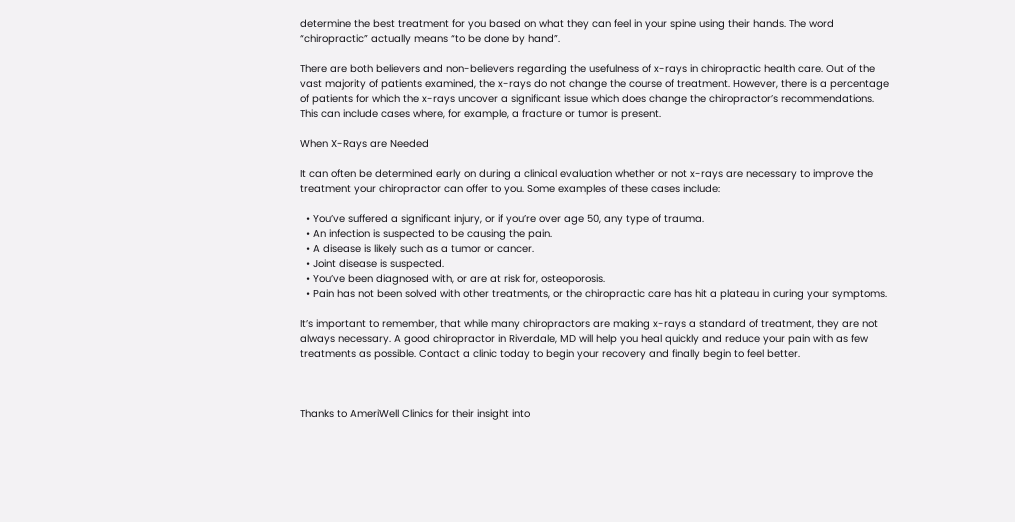determine the best treatment for you based on what they can feel in your spine using their hands. The word “chiropractic” actually means “to be done by hand”.

There are both believers and non-believers regarding the usefulness of x-rays in chiropractic health care. Out of the vast majority of patients examined, the x-rays do not change the course of treatment. However, there is a percentage of patients for which the x-rays uncover a significant issue which does change the chiropractor’s recommendations. This can include cases where, for example, a fracture or tumor is present.

When X-Rays are Needed

It can often be determined early on during a clinical evaluation whether or not x-rays are necessary to improve the treatment your chiropractor can offer to you. Some examples of these cases include:

  • You’ve suffered a significant injury, or if you’re over age 50, any type of trauma.
  • An infection is suspected to be causing the pain.
  • A disease is likely such as a tumor or cancer.
  • Joint disease is suspected.
  • You’ve been diagnosed with, or are at risk for, osteoporosis.
  • Pain has not been solved with other treatments, or the chiropractic care has hit a plateau in curing your symptoms.

It’s important to remember, that while many chiropractors are making x-rays a standard of treatment, they are not always necessary. A good chiropractor in Riverdale, MD will help you heal quickly and reduce your pain with as few treatments as possible. Contact a clinic today to begin your recovery and finally begin to feel better.



Thanks to AmeriWell Clinics for their insight into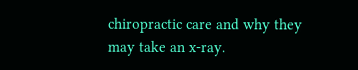chiropractic care and why they may take an x-ray.